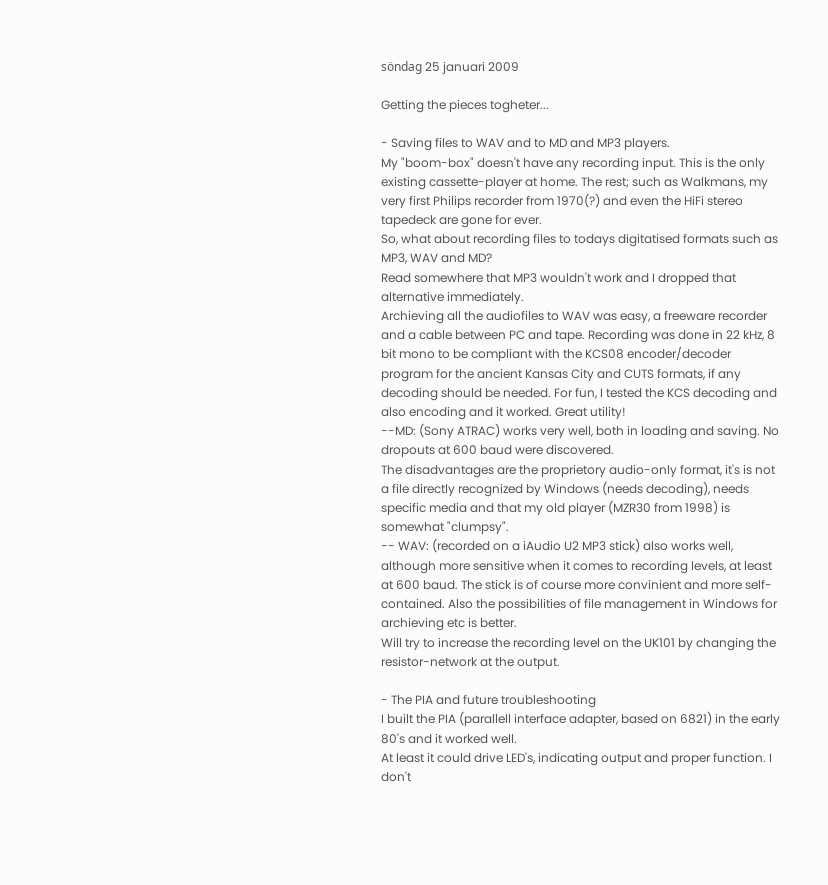söndag 25 januari 2009

Getting the pieces togheter...

- Saving files to WAV and to MD and MP3 players.
My "boom-box" doesn't have any recording input. This is the only existing cassette-player at home. The rest; such as Walkmans, my very first Philips recorder from 1970(?) and even the HiFi stereo tapedeck are gone for ever.
So, what about recording files to todays digitatised formats such as MP3, WAV and MD?
Read somewhere that MP3 wouldn't work and I dropped that alternative immediately.
Archieving all the audiofiles to WAV was easy, a freeware recorder and a cable between PC and tape. Recording was done in 22 kHz, 8 bit mono to be compliant with the KCS08 encoder/decoder program for the ancient Kansas City and CUTS formats, if any decoding should be needed. For fun, I tested the KCS decoding and also encoding and it worked. Great utility!
--MD: (Sony ATRAC) works very well, both in loading and saving. No dropouts at 600 baud were discovered.
The disadvantages are the proprietory audio-only format, it's is not a file directly recognized by Windows (needs decoding), needs specific media and that my old player (MZR30 from 1998) is somewhat "clumpsy".
-- WAV: (recorded on a iAudio U2 MP3 stick) also works well, although more sensitive when it comes to recording levels, at least at 600 baud. The stick is of course more convinient and more self-contained. Also the possibilities of file management in Windows for archieving etc is better.
Will try to increase the recording level on the UK101 by changing the resistor-network at the output.

- The PIA and future troubleshooting
I built the PIA (parallell interface adapter, based on 6821) in the early 80's and it worked well.
At least it could drive LED's, indicating output and proper function. I don't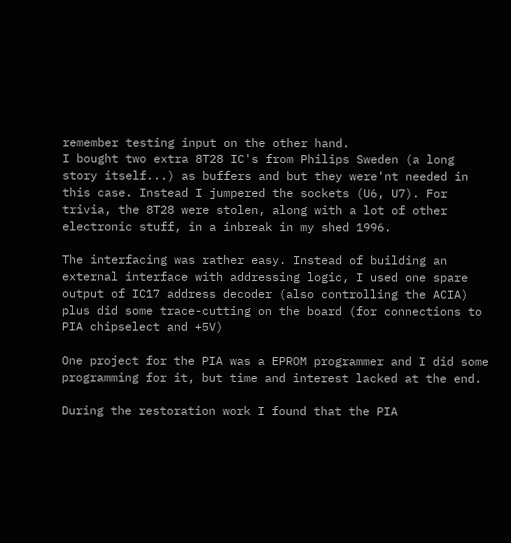remember testing input on the other hand.
I bought two extra 8T28 IC's from Philips Sweden (a long story itself...) as buffers and but they were'nt needed in this case. Instead I jumpered the sockets (U6, U7). For trivia, the 8T28 were stolen, along with a lot of other electronic stuff, in a inbreak in my shed 1996.

The interfacing was rather easy. Instead of building an external interface with addressing logic, I used one spare output of IC17 address decoder (also controlling the ACIA) plus did some trace-cutting on the board (for connections to PIA chipselect and +5V)

One project for the PIA was a EPROM programmer and I did some programming for it, but time and interest lacked at the end.

During the restoration work I found that the PIA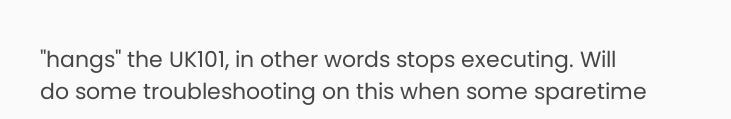"hangs" the UK101, in other words stops executing. Will do some troubleshooting on this when some sparetime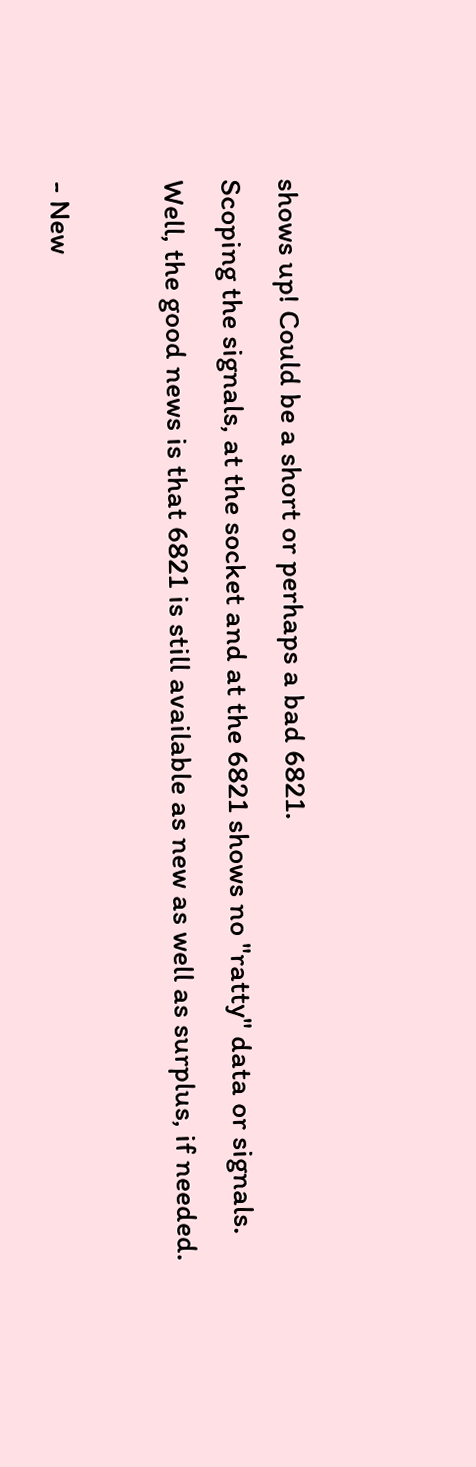shows up! Could be a short or perhaps a bad 6821.
Scoping the signals, at the socket and at the 6821 shows no "ratty" data or signals.
Well, the good news is that 6821 is still available as new as well as surplus, if needed.

- New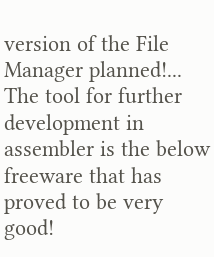version of the File Manager planned!...
The tool for further development in assembler is the below freeware that has proved to be very good!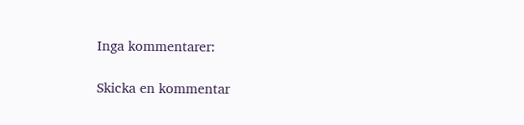Inga kommentarer:

Skicka en kommentar